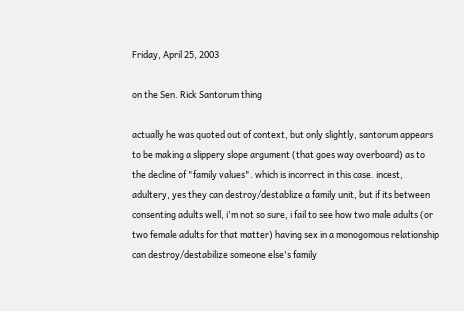Friday, April 25, 2003

on the Sen. Rick Santorum thing

actually he was quoted out of context, but only slightly, santorum appears to be making a slippery slope argument (that goes way overboard) as to the decline of "family values". which is incorrect in this case. incest, adultery, yes they can destroy/destablize a family unit, but if its between consenting adults well, i'm not so sure, i fail to see how two male adults (or two female adults for that matter) having sex in a monogomous relationship can destroy/destabilize someone else's family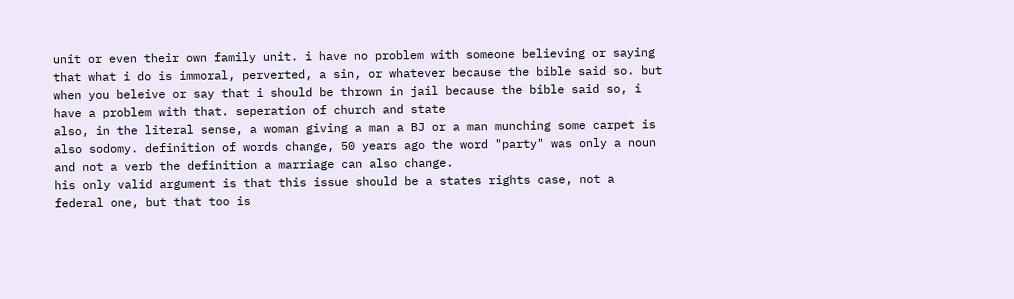unit or even their own family unit. i have no problem with someone believing or saying that what i do is immoral, perverted, a sin, or whatever because the bible said so. but when you beleive or say that i should be thrown in jail because the bible said so, i have a problem with that. seperation of church and state
also, in the literal sense, a woman giving a man a BJ or a man munching some carpet is also sodomy. definition of words change, 50 years ago the word "party" was only a noun and not a verb the definition a marriage can also change.
his only valid argument is that this issue should be a states rights case, not a federal one, but that too is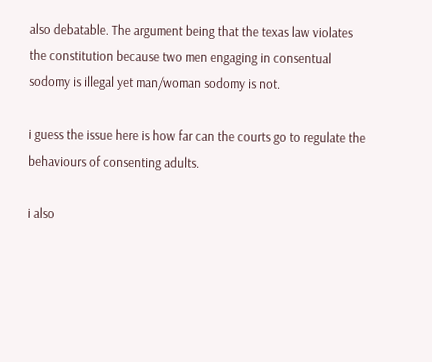also debatable. The argument being that the texas law violates the constitution because two men engaging in consentual sodomy is illegal yet man/woman sodomy is not.

i guess the issue here is how far can the courts go to regulate the behaviours of consenting adults.

i also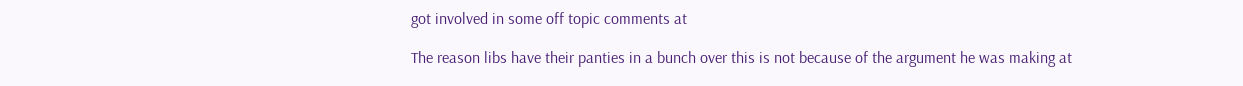got involved in some off topic comments at

The reason libs have their panties in a bunch over this is not because of the argument he was making at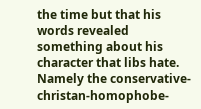the time but that his words revealed something about his character that libs hate. Namely the conservative-christan-homophobe-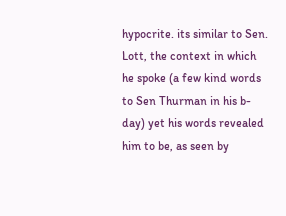hypocrite. its similar to Sen. Lott, the context in which he spoke (a few kind words to Sen Thurman in his b-day) yet his words revealed him to be, as seen by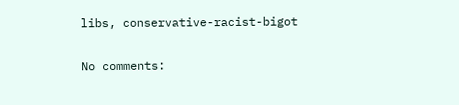libs, conservative-racist-bigot

No comments: